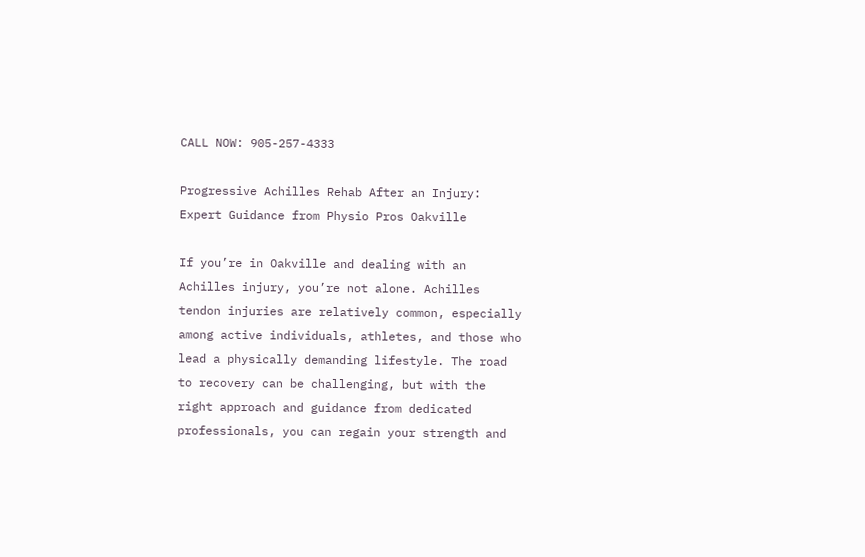CALL NOW: 905-257-4333

Progressive Achilles Rehab After an Injury: Expert Guidance from Physio Pros Oakville

If you’re in Oakville and dealing with an Achilles injury, you’re not alone. Achilles tendon injuries are relatively common, especially among active individuals, athletes, and those who lead a physically demanding lifestyle. The road to recovery can be challenging, but with the right approach and guidance from dedicated professionals, you can regain your strength and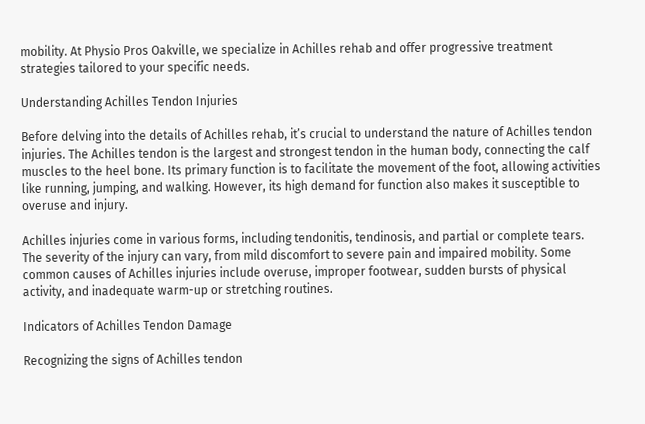mobility. At Physio Pros Oakville, we specialize in Achilles rehab and offer progressive treatment strategies tailored to your specific needs.

Understanding Achilles Tendon Injuries

Before delving into the details of Achilles rehab, it’s crucial to understand the nature of Achilles tendon injuries. The Achilles tendon is the largest and strongest tendon in the human body, connecting the calf muscles to the heel bone. Its primary function is to facilitate the movement of the foot, allowing activities like running, jumping, and walking. However, its high demand for function also makes it susceptible to overuse and injury.

Achilles injuries come in various forms, including tendonitis, tendinosis, and partial or complete tears. The severity of the injury can vary, from mild discomfort to severe pain and impaired mobility. Some common causes of Achilles injuries include overuse, improper footwear, sudden bursts of physical activity, and inadequate warm-up or stretching routines.

Indicators of Achilles Tendon Damage

Recognizing the signs of Achilles tendon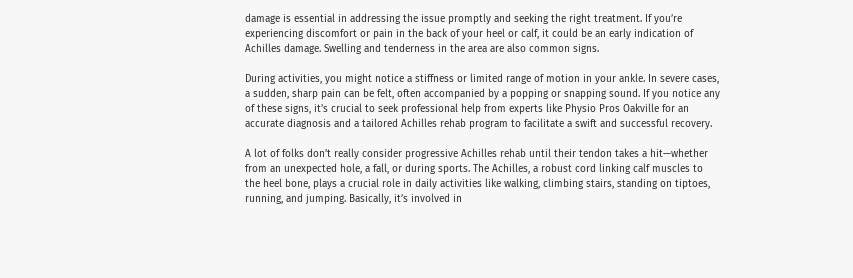damage is essential in addressing the issue promptly and seeking the right treatment. If you’re experiencing discomfort or pain in the back of your heel or calf, it could be an early indication of Achilles damage. Swelling and tenderness in the area are also common signs.

During activities, you might notice a stiffness or limited range of motion in your ankle. In severe cases, a sudden, sharp pain can be felt, often accompanied by a popping or snapping sound. If you notice any of these signs, it’s crucial to seek professional help from experts like Physio Pros Oakville for an accurate diagnosis and a tailored Achilles rehab program to facilitate a swift and successful recovery.

A lot of folks don’t really consider progressive Achilles rehab until their tendon takes a hit—whether from an unexpected hole, a fall, or during sports. The Achilles, a robust cord linking calf muscles to the heel bone, plays a crucial role in daily activities like walking, climbing stairs, standing on tiptoes, running, and jumping. Basically, it’s involved in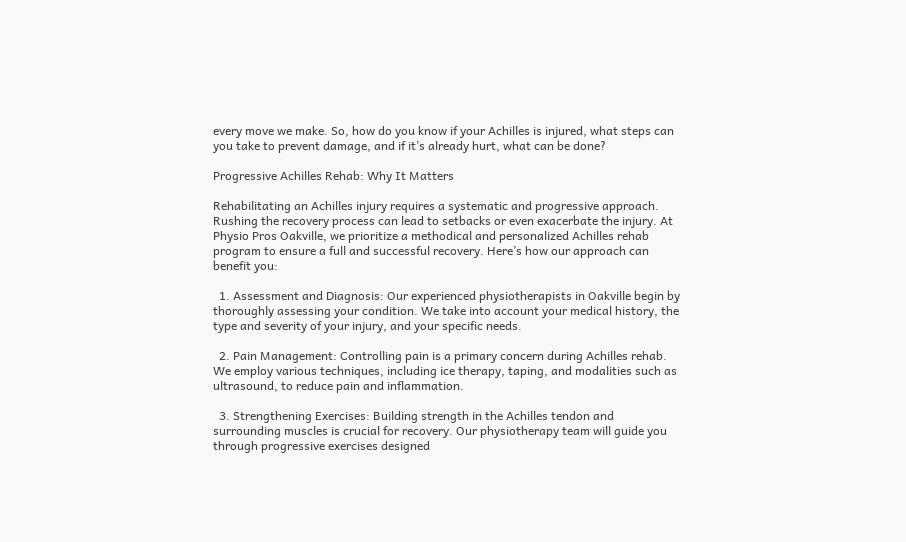every move we make. So, how do you know if your Achilles is injured, what steps can you take to prevent damage, and if it’s already hurt, what can be done?

Progressive Achilles Rehab: Why It Matters

Rehabilitating an Achilles injury requires a systematic and progressive approach. Rushing the recovery process can lead to setbacks or even exacerbate the injury. At Physio Pros Oakville, we prioritize a methodical and personalized Achilles rehab program to ensure a full and successful recovery. Here’s how our approach can benefit you:

  1. Assessment and Diagnosis: Our experienced physiotherapists in Oakville begin by thoroughly assessing your condition. We take into account your medical history, the type and severity of your injury, and your specific needs.

  2. Pain Management: Controlling pain is a primary concern during Achilles rehab. We employ various techniques, including ice therapy, taping, and modalities such as ultrasound, to reduce pain and inflammation.

  3. Strengthening Exercises: Building strength in the Achilles tendon and surrounding muscles is crucial for recovery. Our physiotherapy team will guide you through progressive exercises designed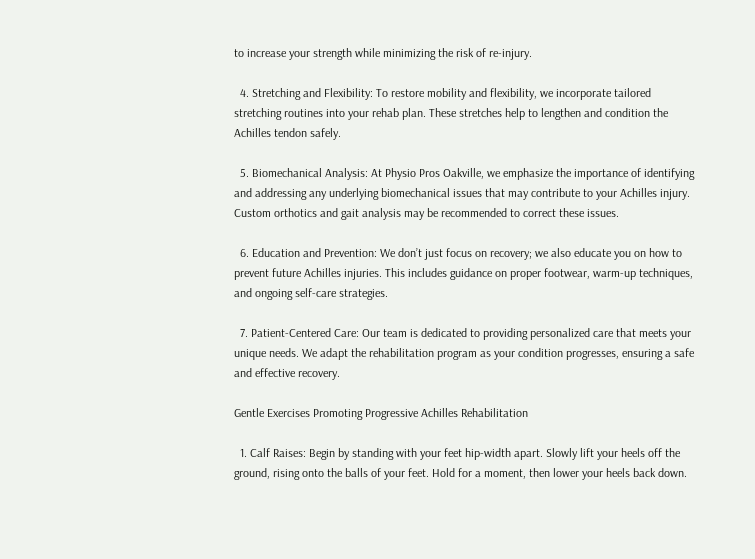to increase your strength while minimizing the risk of re-injury.

  4. Stretching and Flexibility: To restore mobility and flexibility, we incorporate tailored stretching routines into your rehab plan. These stretches help to lengthen and condition the Achilles tendon safely.

  5. Biomechanical Analysis: At Physio Pros Oakville, we emphasize the importance of identifying and addressing any underlying biomechanical issues that may contribute to your Achilles injury. Custom orthotics and gait analysis may be recommended to correct these issues.

  6. Education and Prevention: We don’t just focus on recovery; we also educate you on how to prevent future Achilles injuries. This includes guidance on proper footwear, warm-up techniques, and ongoing self-care strategies.

  7. Patient-Centered Care: Our team is dedicated to providing personalized care that meets your unique needs. We adapt the rehabilitation program as your condition progresses, ensuring a safe and effective recovery.

Gentle Exercises Promoting Progressive Achilles Rehabilitation

  1. Calf Raises: Begin by standing with your feet hip-width apart. Slowly lift your heels off the ground, rising onto the balls of your feet. Hold for a moment, then lower your heels back down.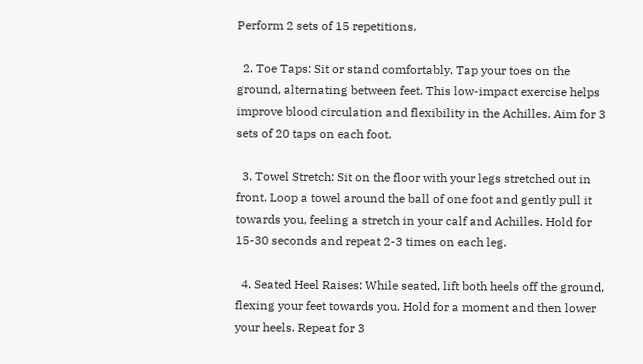Perform 2 sets of 15 repetitions.

  2. Toe Taps: Sit or stand comfortably. Tap your toes on the ground, alternating between feet. This low-impact exercise helps improve blood circulation and flexibility in the Achilles. Aim for 3 sets of 20 taps on each foot.

  3. Towel Stretch: Sit on the floor with your legs stretched out in front. Loop a towel around the ball of one foot and gently pull it towards you, feeling a stretch in your calf and Achilles. Hold for 15-30 seconds and repeat 2-3 times on each leg.

  4. Seated Heel Raises: While seated, lift both heels off the ground, flexing your feet towards you. Hold for a moment and then lower your heels. Repeat for 3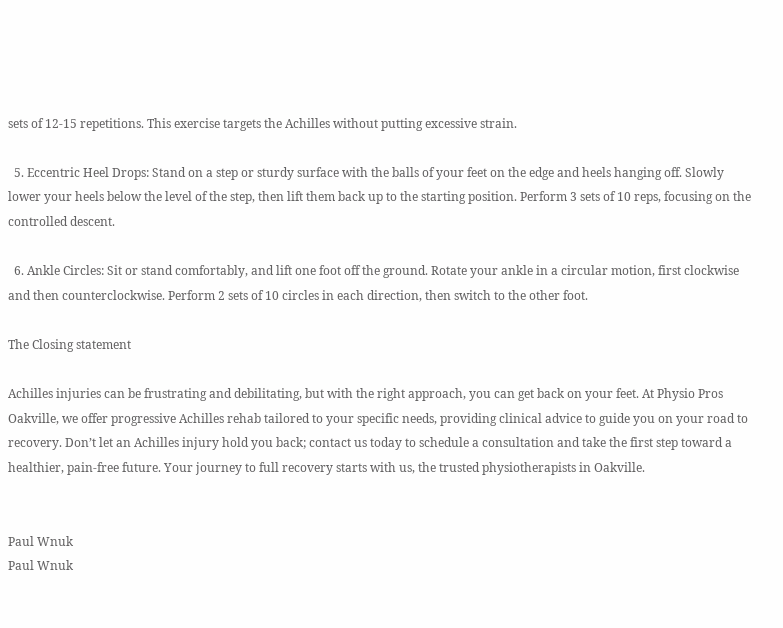sets of 12-15 repetitions. This exercise targets the Achilles without putting excessive strain.

  5. Eccentric Heel Drops: Stand on a step or sturdy surface with the balls of your feet on the edge and heels hanging off. Slowly lower your heels below the level of the step, then lift them back up to the starting position. Perform 3 sets of 10 reps, focusing on the controlled descent.

  6. Ankle Circles: Sit or stand comfortably, and lift one foot off the ground. Rotate your ankle in a circular motion, first clockwise and then counterclockwise. Perform 2 sets of 10 circles in each direction, then switch to the other foot.

The Closing statement

Achilles injuries can be frustrating and debilitating, but with the right approach, you can get back on your feet. At Physio Pros Oakville, we offer progressive Achilles rehab tailored to your specific needs, providing clinical advice to guide you on your road to recovery. Don’t let an Achilles injury hold you back; contact us today to schedule a consultation and take the first step toward a healthier, pain-free future. Your journey to full recovery starts with us, the trusted physiotherapists in Oakville.


Paul Wnuk
Paul Wnuk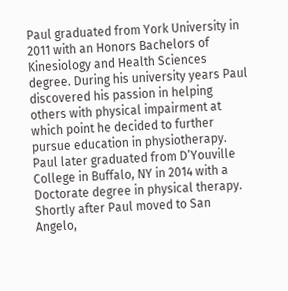Paul graduated from York University in 2011 with an Honors Bachelors of Kinesiology and Health Sciences degree. During his university years Paul discovered his passion in helping others with physical impairment at which point he decided to further pursue education in physiotherapy. Paul later graduated from D’Youville College in Buffalo, NY in 2014 with a Doctorate degree in physical therapy. Shortly after Paul moved to San Angelo,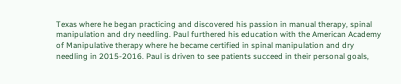Texas where he began practicing and discovered his passion in manual therapy, spinal manipulation and dry needling. Paul furthered his education with the American Academy of Manipulative therapy where he became certified in spinal manipulation and dry needling in 2015-2016. Paul is driven to see patients succeed in their personal goals,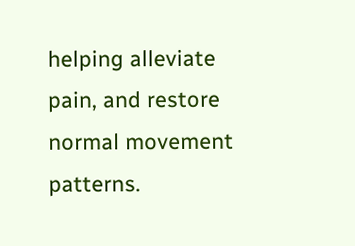helping alleviate pain, and restore normal movement patterns.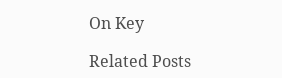On Key

Related Posts